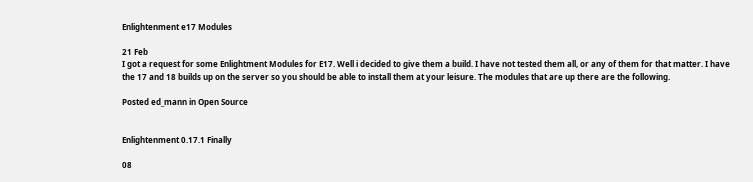Enlightenment e17 Modules

21 Feb
I got a request for some Enlightment Modules for E17. Well i decided to give them a build. I have not tested them all, or any of them for that matter. I have the 17 and 18 builds up on the server so you should be able to install them at your leisure. The modules that are up there are the following.

Posted ed_mann in Open Source


Enlightenment 0.17.1 Finally

08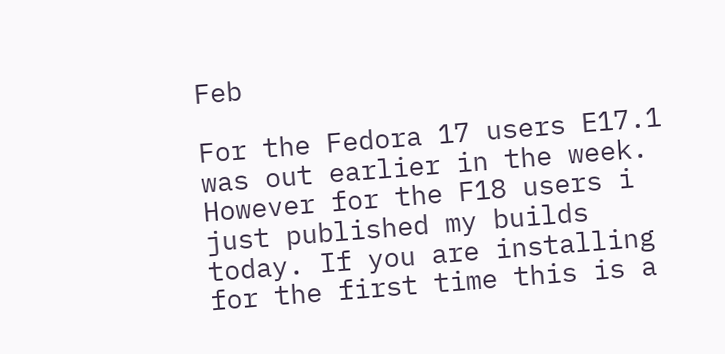Feb

For the Fedora 17 users E17.1 was out earlier in the week. However for the F18 users i just published my builds today. If you are installing for the first time this is a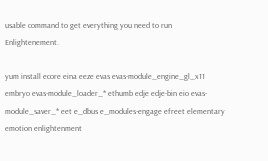usable command to get everything you need to run Enlightenement.

yum install ecore eina eeze evas evas-module_engine_gl_x11 embryo evas-module_loader_* ethumb edje edje-bin eio evas-module_saver_* eet e_dbus e_modules-engage efreet elementary emotion enlightenment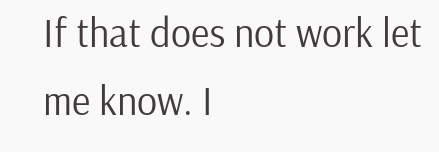If that does not work let me know. I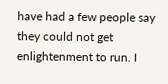have had a few people say they could not get enlightenment to run. I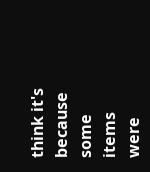think it's because some items were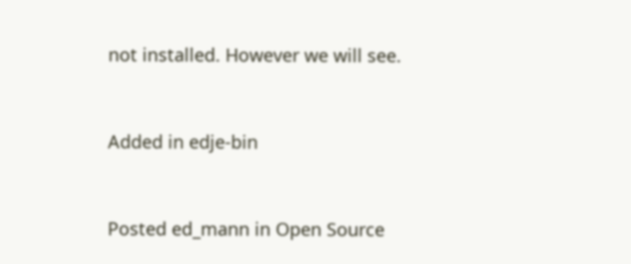not installed. However we will see.


Added in edje-bin


Posted ed_mann in Open Source